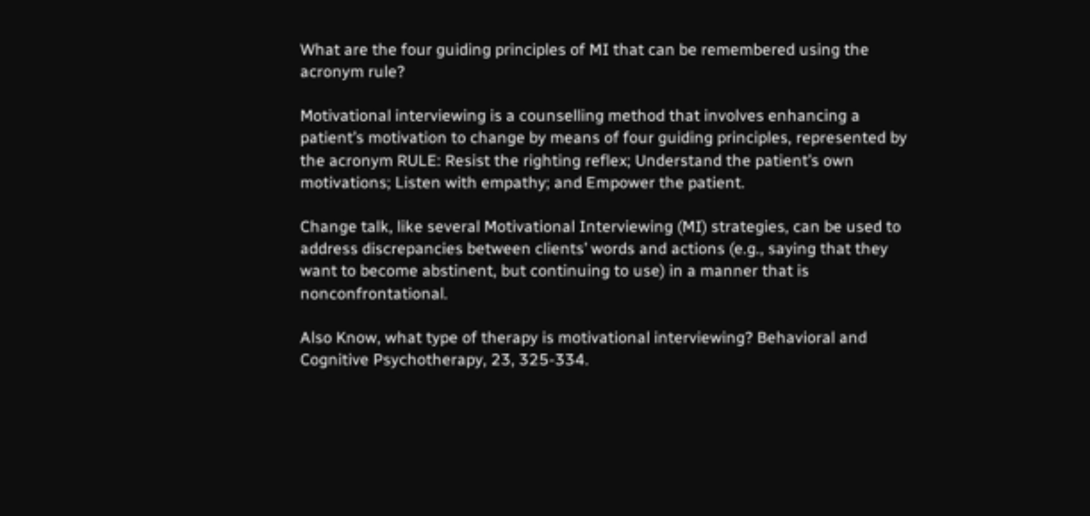What are the four guiding principles of MI that can be remembered using the acronym rule?

Motivational interviewing is a counselling method that involves enhancing a patient’s motivation to change by means of four guiding principles, represented by the acronym RULE: Resist the righting reflex; Understand the patient’s own motivations; Listen with empathy; and Empower the patient.

Change talk, like several Motivational Interviewing (MI) strategies, can be used to address discrepancies between clients’ words and actions (e.g., saying that they want to become abstinent, but continuing to use) in a manner that is nonconfrontational.

Also Know, what type of therapy is motivational interviewing? Behavioral and Cognitive Psychotherapy, 23, 325-334.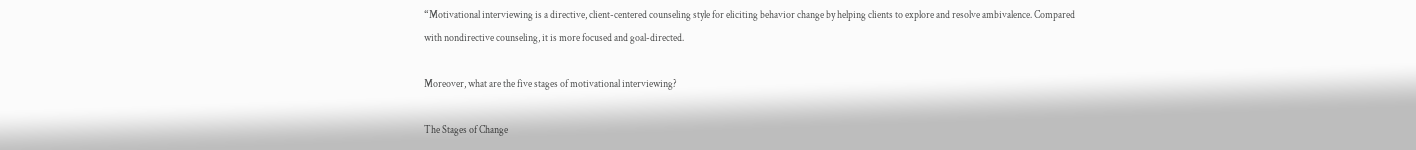“Motivational interviewing is a directive, client-centered counseling style for eliciting behavior change by helping clients to explore and resolve ambivalence. Compared with nondirective counseling, it is more focused and goal-directed.

Moreover, what are the five stages of motivational interviewing?

The Stages of Change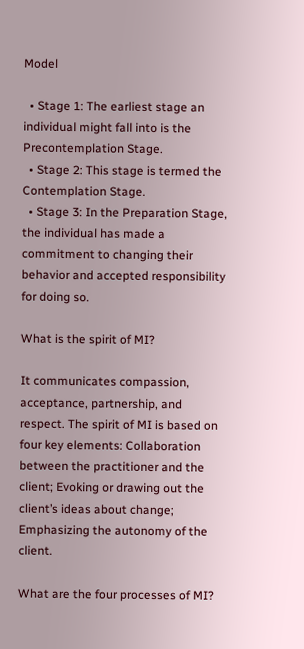Model

  • Stage 1: The earliest stage an individual might fall into is the Precontemplation Stage.
  • Stage 2: This stage is termed the Contemplation Stage.
  • Stage 3: In the Preparation Stage, the individual has made a commitment to changing their behavior and accepted responsibility for doing so.

What is the spirit of MI?

It communicates compassion, acceptance, partnership, and respect. The spirit of MI is based on four key elements: Collaboration between the practitioner and the client; Evoking or drawing out the client’s ideas about change; Emphasizing the autonomy of the client.

What are the four processes of MI?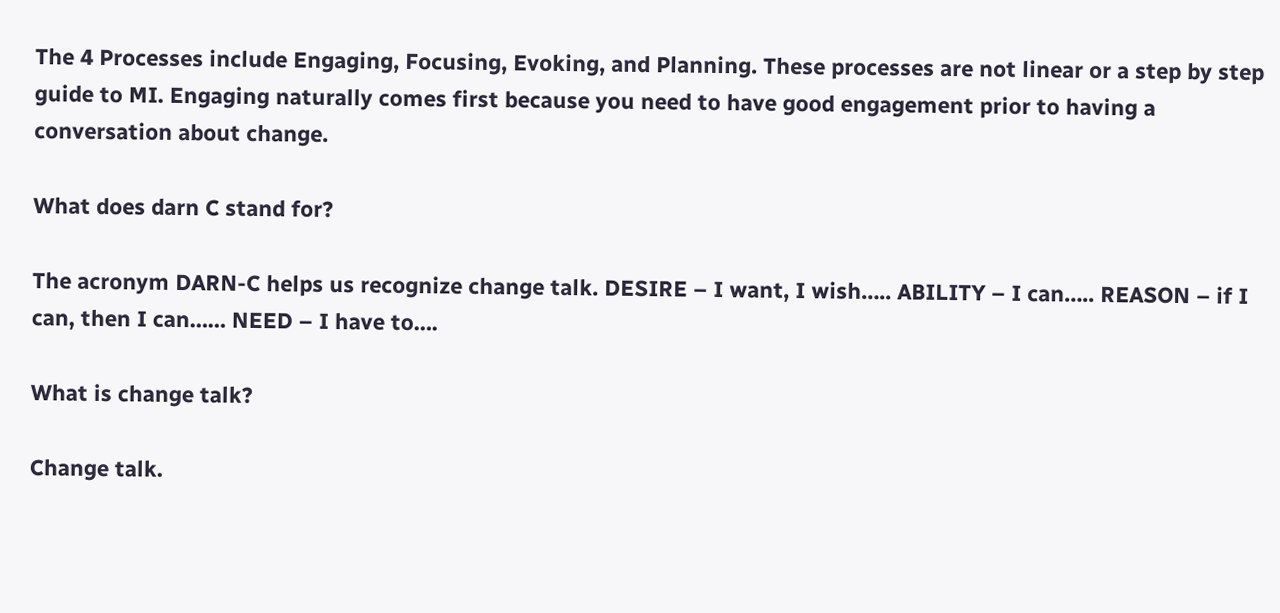The 4 Processes include Engaging, Focusing, Evoking, and Planning. These processes are not linear or a step by step guide to MI. Engaging naturally comes first because you need to have good engagement prior to having a conversation about change.

What does darn C stand for?

The acronym DARN-C helps us recognize change talk. DESIRE – I want, I wish….. ABILITY – I can….. REASON – if I can, then I can…… NEED – I have to….

What is change talk?

Change talk.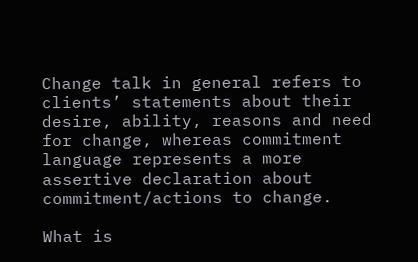Change talk in general refers to clients’ statements about their desire, ability, reasons and need for change, whereas commitment language represents a more assertive declaration about commitment/actions to change.

What is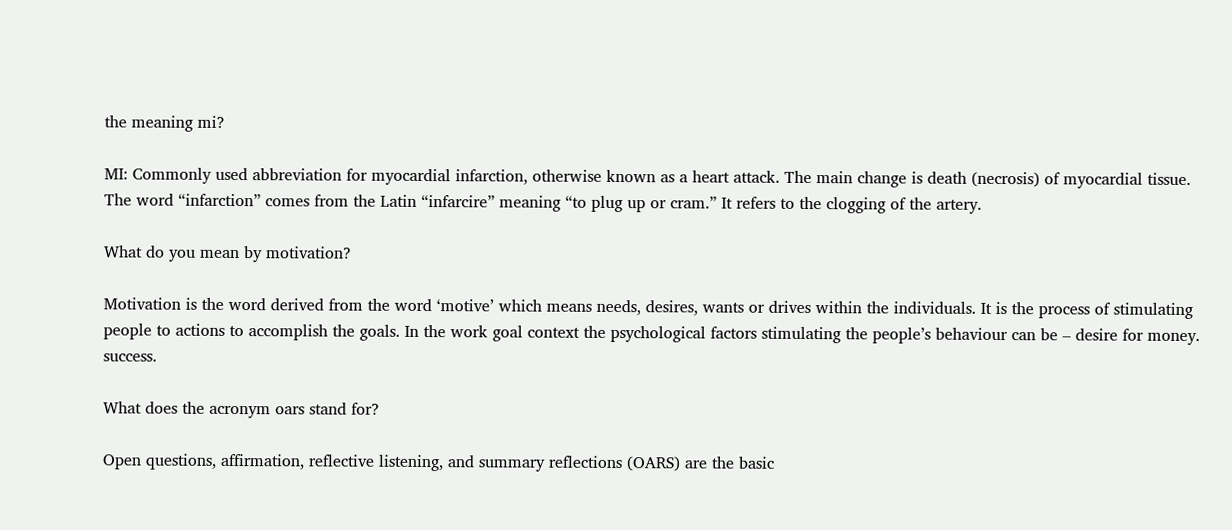the meaning mi?

MI: Commonly used abbreviation for myocardial infarction, otherwise known as a heart attack. The main change is death (necrosis) of myocardial tissue. The word “infarction” comes from the Latin “infarcire” meaning “to plug up or cram.” It refers to the clogging of the artery.

What do you mean by motivation?

Motivation is the word derived from the word ‘motive’ which means needs, desires, wants or drives within the individuals. It is the process of stimulating people to actions to accomplish the goals. In the work goal context the psychological factors stimulating the people’s behaviour can be – desire for money. success.

What does the acronym oars stand for?

Open questions, affirmation, reflective listening, and summary reflections (OARS) are the basic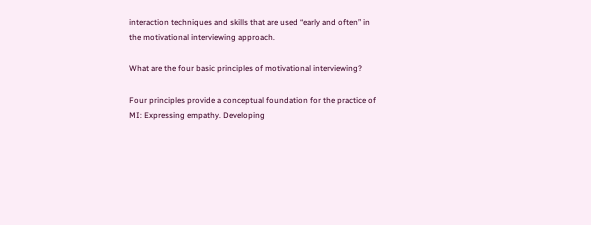interaction techniques and skills that are used “early and often” in the motivational interviewing approach.

What are the four basic principles of motivational interviewing?

Four principles provide a conceptual foundation for the practice of MI: Expressing empathy. Developing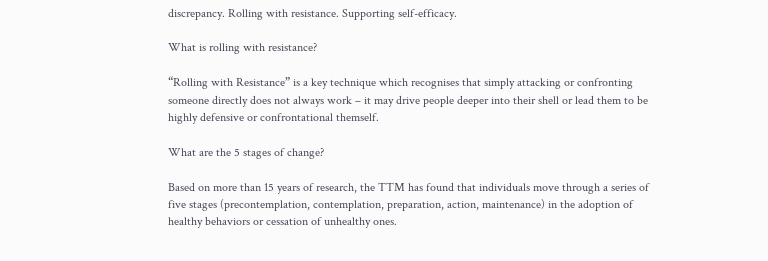discrepancy. Rolling with resistance. Supporting self-efficacy.

What is rolling with resistance?

“Rolling with Resistance” is a key technique which recognises that simply attacking or confronting someone directly does not always work – it may drive people deeper into their shell or lead them to be highly defensive or confrontational themself.

What are the 5 stages of change?

Based on more than 15 years of research, the TTM has found that individuals move through a series of five stages (precontemplation, contemplation, preparation, action, maintenance) in the adoption of healthy behaviors or cessation of unhealthy ones.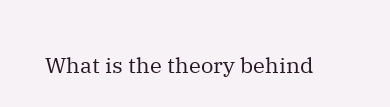What is the theory behind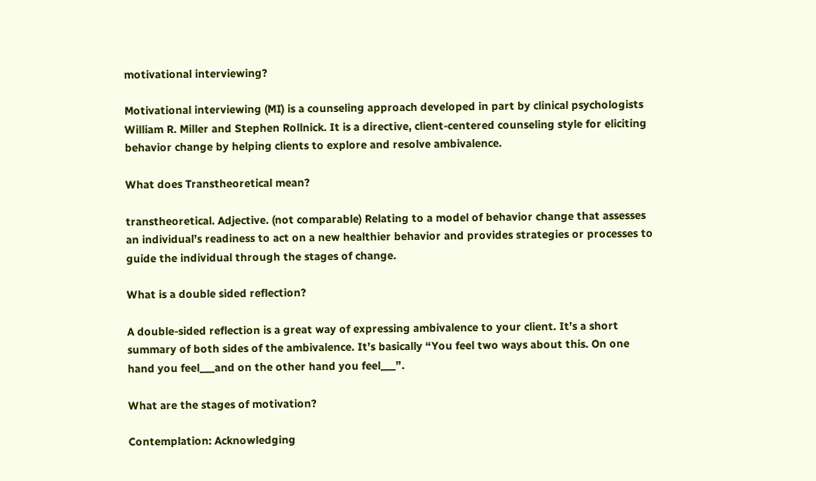motivational interviewing?

Motivational interviewing (MI) is a counseling approach developed in part by clinical psychologists William R. Miller and Stephen Rollnick. It is a directive, client-centered counseling style for eliciting behavior change by helping clients to explore and resolve ambivalence.

What does Transtheoretical mean?

transtheoretical. Adjective. (not comparable) Relating to a model of behavior change that assesses an individual’s readiness to act on a new healthier behavior and provides strategies or processes to guide the individual through the stages of change.

What is a double sided reflection?

A double-sided reflection is a great way of expressing ambivalence to your client. It’s a short summary of both sides of the ambivalence. It’s basically “You feel two ways about this. On one hand you feel___and on the other hand you feel___”.

What are the stages of motivation?

Contemplation: Acknowledging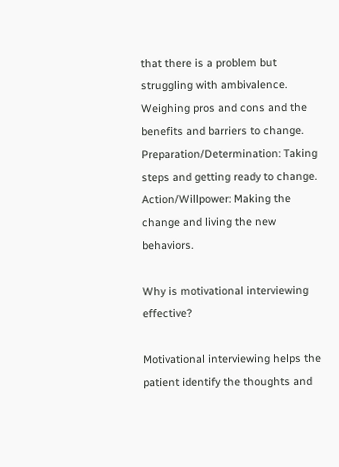that there is a problem but struggling with ambivalence. Weighing pros and cons and the benefits and barriers to change. Preparation/Determination: Taking steps and getting ready to change. Action/Willpower: Making the change and living the new behaviors.

Why is motivational interviewing effective?

Motivational interviewing helps the patient identify the thoughts and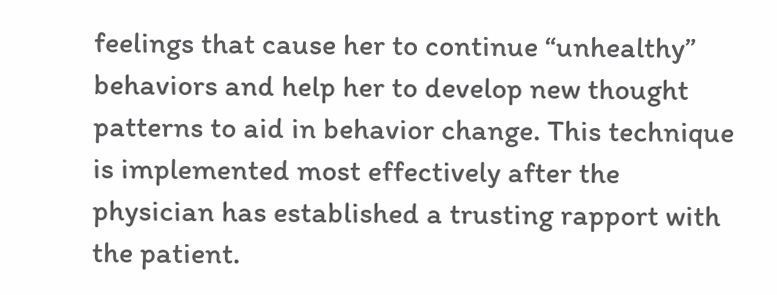feelings that cause her to continue “unhealthy” behaviors and help her to develop new thought patterns to aid in behavior change. This technique is implemented most effectively after the physician has established a trusting rapport with the patient.